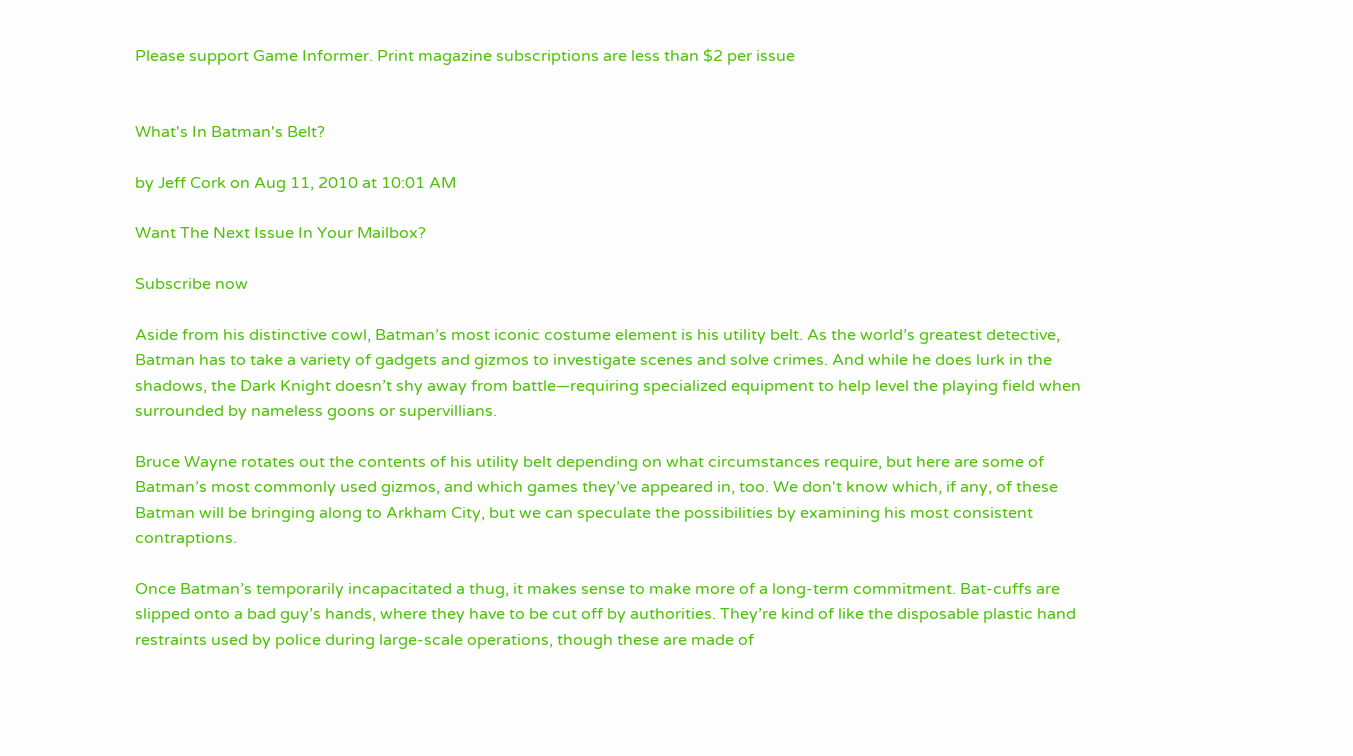Please support Game Informer. Print magazine subscriptions are less than $2 per issue


What's In Batman's Belt?

by Jeff Cork on Aug 11, 2010 at 10:01 AM

Want The Next Issue In Your Mailbox?

Subscribe now

Aside from his distinctive cowl, Batman’s most iconic costume element is his utility belt. As the world’s greatest detective, Batman has to take a variety of gadgets and gizmos to investigate scenes and solve crimes. And while he does lurk in the shadows, the Dark Knight doesn’t shy away from battle—requiring specialized equipment to help level the playing field when surrounded by nameless goons or supervillians.

Bruce Wayne rotates out the contents of his utility belt depending on what circumstances require, but here are some of Batman’s most commonly used gizmos, and which games they’ve appeared in, too. We don't know which, if any, of these Batman will be bringing along to Arkham City, but we can speculate the possibilities by examining his most consistent contraptions.

Once Batman’s temporarily incapacitated a thug, it makes sense to make more of a long-term commitment. Bat-cuffs are slipped onto a bad guy’s hands, where they have to be cut off by authorities. They’re kind of like the disposable plastic hand restraints used by police during large-scale operations, though these are made of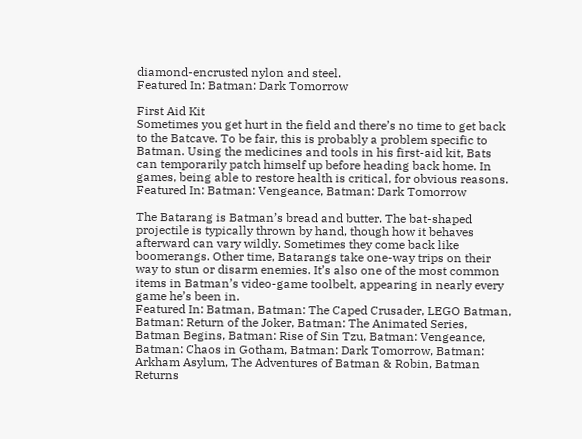diamond-encrusted nylon and steel.
Featured In: Batman: Dark Tomorrow

First Aid Kit
Sometimes you get hurt in the field and there’s no time to get back to the Batcave. To be fair, this is probably a problem specific to Batman. Using the medicines and tools in his first-aid kit, Bats can temporarily patch himself up before heading back home. In games, being able to restore health is critical, for obvious reasons.
Featured In: Batman: Vengeance, Batman: Dark Tomorrow

The Batarang is Batman’s bread and butter. The bat-shaped projectile is typically thrown by hand, though how it behaves afterward can vary wildly. Sometimes they come back like boomerangs. Other time, Batarangs take one-way trips on their way to stun or disarm enemies. It’s also one of the most common items in Batman’s video-game toolbelt, appearing in nearly every game he’s been in.
Featured In: Batman, Batman: The Caped Crusader, LEGO Batman, Batman: Return of the Joker, Batman: The Animated Series, Batman Begins, Batman: Rise of Sin Tzu, Batman: Vengeance, Batman: Chaos in Gotham, Batman: Dark Tomorrow, Batman: Arkham Asylum, The Adventures of Batman & Robin, Batman Returns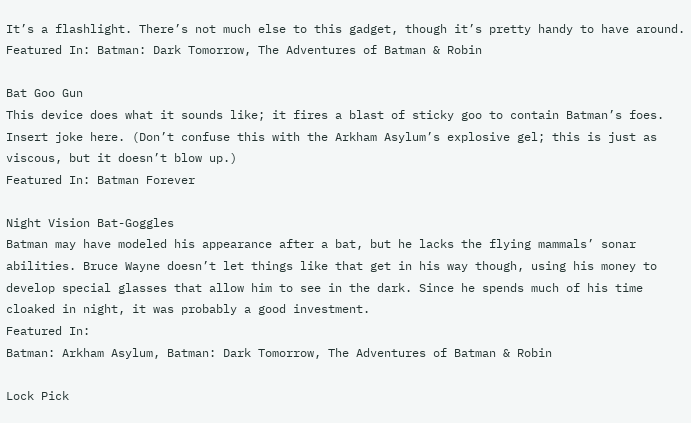It’s a flashlight. There’s not much else to this gadget, though it’s pretty handy to have around.
Featured In: Batman: Dark Tomorrow, The Adventures of Batman & Robin

Bat Goo Gun
This device does what it sounds like; it fires a blast of sticky goo to contain Batman’s foes. Insert joke here. (Don’t confuse this with the Arkham Asylum’s explosive gel; this is just as viscous, but it doesn’t blow up.)
Featured In: Batman Forever

Night Vision Bat-Goggles
Batman may have modeled his appearance after a bat, but he lacks the flying mammals’ sonar abilities. Bruce Wayne doesn’t let things like that get in his way though, using his money to develop special glasses that allow him to see in the dark. Since he spends much of his time cloaked in night, it was probably a good investment.
Featured In:
Batman: Arkham Asylum, Batman: Dark Tomorrow, The Adventures of Batman & Robin

Lock Pick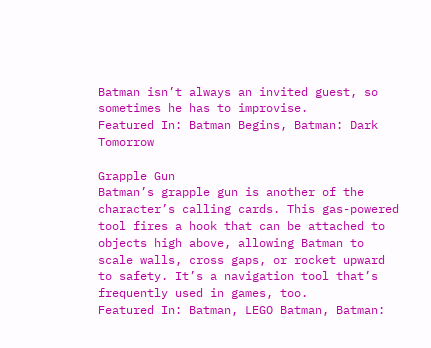Batman isn’t always an invited guest, so sometimes he has to improvise.
Featured In: Batman Begins, Batman: Dark Tomorrow

Grapple Gun
Batman’s grapple gun is another of the character’s calling cards. This gas-powered tool fires a hook that can be attached to objects high above, allowing Batman to scale walls, cross gaps, or rocket upward to safety. It’s a navigation tool that’s frequently used in games, too.
Featured In: Batman, LEGO Batman, Batman: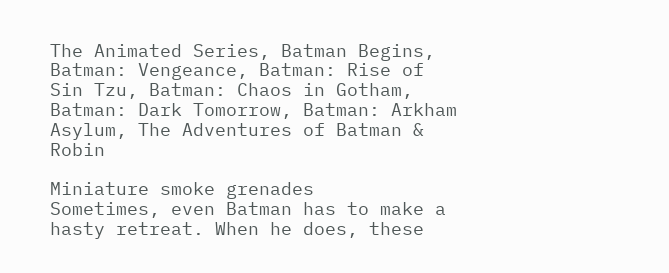The Animated Series, Batman Begins, Batman: Vengeance, Batman: Rise of Sin Tzu, Batman: Chaos in Gotham, Batman: Dark Tomorrow, Batman: Arkham Asylum, The Adventures of Batman & Robin

Miniature smoke grenades
Sometimes, even Batman has to make a hasty retreat. When he does, these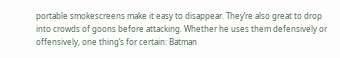portable smokescreens make it easy to disappear. They’re also great to drop into crowds of goons before attacking. Whether he uses them defensively or offensively, one thing’s for certain: Batman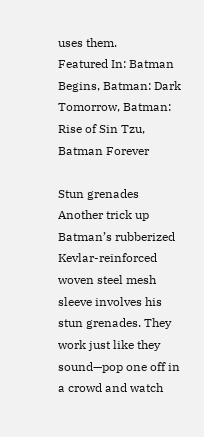uses them.
Featured In: Batman Begins, Batman: Dark Tomorrow, Batman: Rise of Sin Tzu, Batman Forever

Stun grenades
Another trick up Batman’s rubberized Kevlar-reinforced woven steel mesh sleeve involves his stun grenades. They work just like they sound—pop one off in a crowd and watch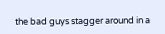the bad guys stagger around in a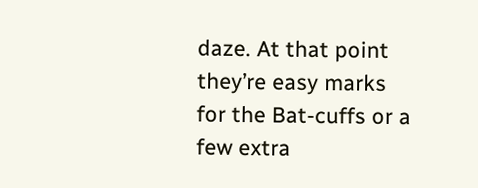daze. At that point they’re easy marks for the Bat-cuffs or a few extra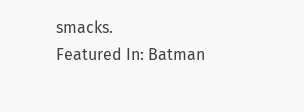smacks.
Featured In: Batman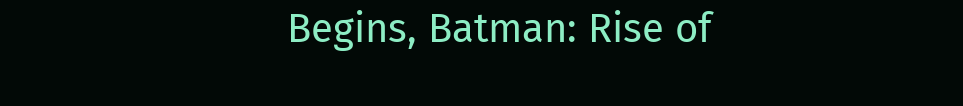Begins, Batman: Rise of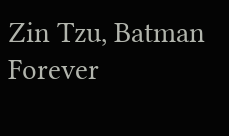Zin Tzu, Batman Forever